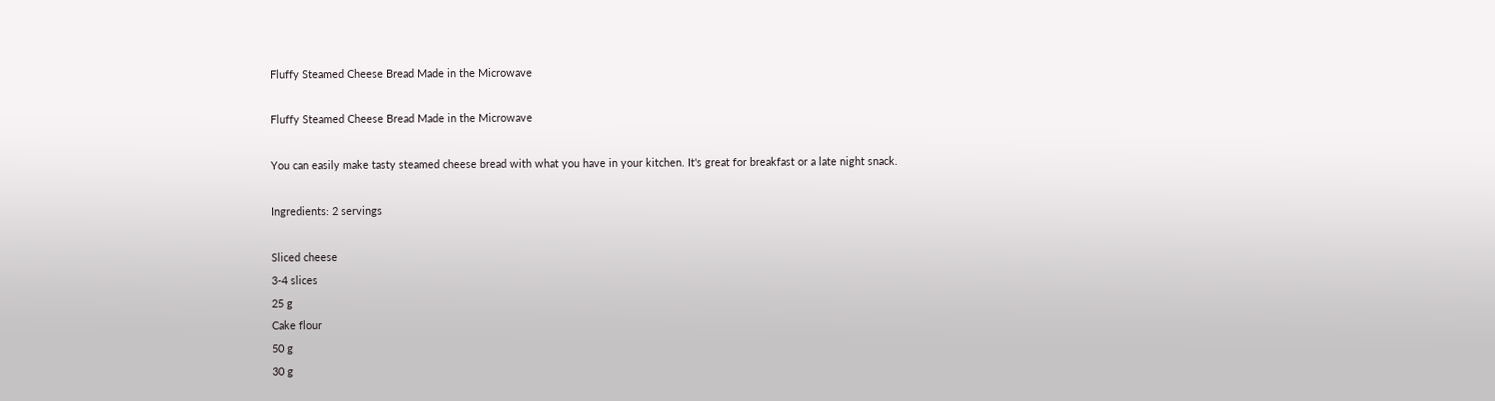Fluffy Steamed Cheese Bread Made in the Microwave

Fluffy Steamed Cheese Bread Made in the Microwave

You can easily make tasty steamed cheese bread with what you have in your kitchen. It's great for breakfast or a late night snack.

Ingredients: 2 servings

Sliced cheese
3-4 slices
25 g
Cake flour
50 g
30 g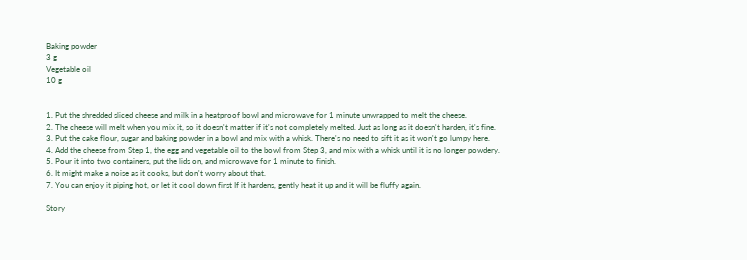Baking powder
3 g
Vegetable oil
10 g


1. Put the shredded sliced cheese and milk in a heatproof bowl and microwave for 1 minute unwrapped to melt the cheese.
2. The cheese will melt when you mix it, so it doesn't matter if it's not completely melted. Just as long as it doesn't harden, it's fine.
3. Put the cake flour, sugar and baking powder in a bowl and mix with a whisk. There's no need to sift it as it won't go lumpy here.
4. Add the cheese from Step 1, the egg and vegetable oil to the bowl from Step 3, and mix with a whisk until it is no longer powdery.
5. Pour it into two containers, put the lids on, and microwave for 1 minute to finish.
6. It might make a noise as it cooks, but don't worry about that.
7. You can enjoy it piping hot, or let it cool down first If it hardens, gently heat it up and it will be fluffy again.

Story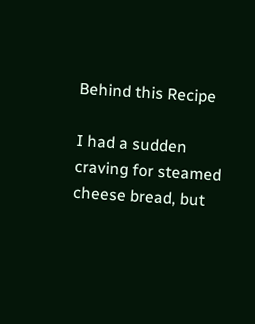Behind this Recipe

I had a sudden craving for steamed cheese bread, but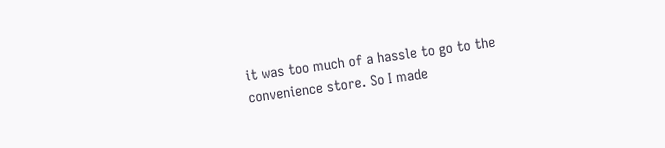it was too much of a hassle to go to the convenience store. So I made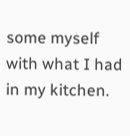some myself with what I had in my kitchen.